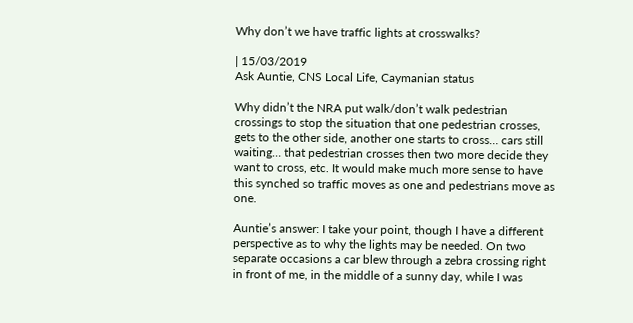Why don’t we have traffic lights at crosswalks?

| 15/03/2019
Ask Auntie, CNS Local Life, Caymanian status

Why didn’t the NRA put walk/don’t walk pedestrian crossings to stop the situation that one pedestrian crosses, gets to the other side, another one starts to cross… cars still waiting… that pedestrian crosses then two more decide they want to cross, etc. It would make much more sense to have this synched so traffic moves as one and pedestrians move as one.

Auntie’s answer: I take your point, though I have a different perspective as to why the lights may be needed. On two separate occasions a car blew through a zebra crossing right in front of me, in the middle of a sunny day, while I was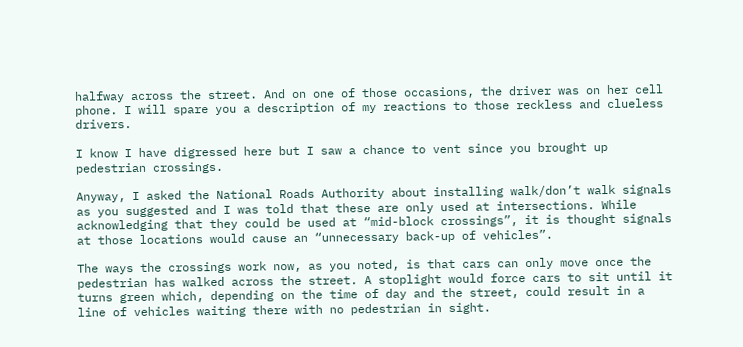halfway across the street. And on one of those occasions, the driver was on her cell phone. I will spare you a description of my reactions to those reckless and clueless drivers.

I know I have digressed here but I saw a chance to vent since you brought up pedestrian crossings.

Anyway, I asked the National Roads Authority about installing walk/don’t walk signals as you suggested and I was told that these are only used at intersections. While acknowledging that they could be used at “mid-block crossings”, it is thought signals at those locations would cause an “unnecessary back-up of vehicles”.

The ways the crossings work now, as you noted, is that cars can only move once the pedestrian has walked across the street. A stoplight would force cars to sit until it turns green which, depending on the time of day and the street, could result in a line of vehicles waiting there with no pedestrian in sight.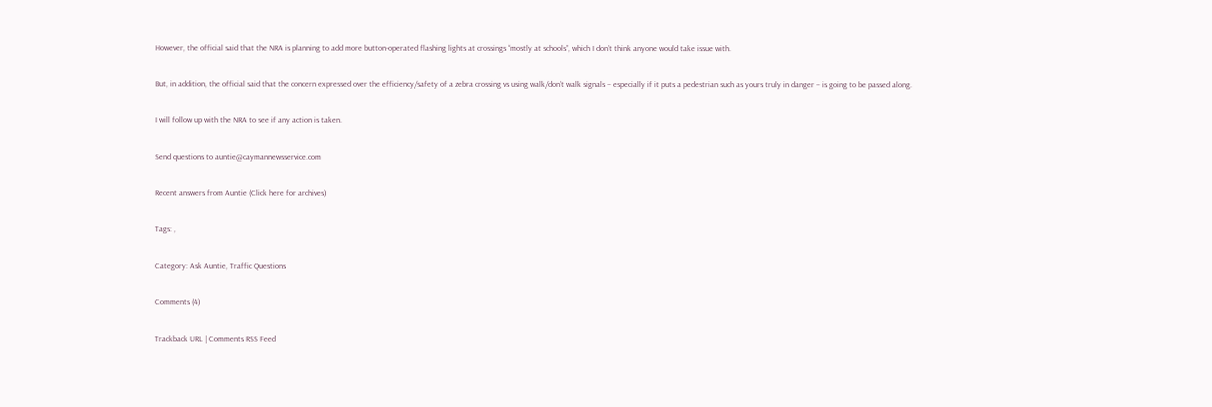However, the official said that the NRA is planning to add more button-operated flashing lights at crossings “mostly at schools”, which I don’t think anyone would take issue with.

But, in addition, the official said that the concern expressed over the efficiency/safety of a zebra crossing vs using walk/don’t walk signals – especially if it puts a pedestrian such as yours truly in danger – is going to be passed along.

I will follow up with the NRA to see if any action is taken.

Send questions to auntie@caymannewsservice.com

Recent answers from Auntie (Click here for archives)

Tags: ,

Category: Ask Auntie, Traffic Questions

Comments (4)

Trackback URL | Comments RSS Feed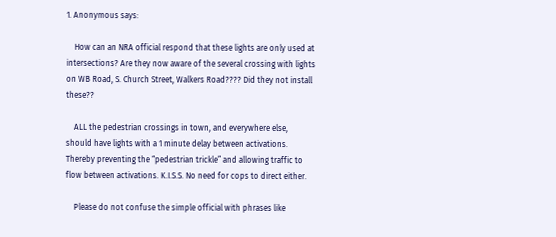1. Anonymous says:

    How can an NRA official respond that these lights are only used at intersections? Are they now aware of the several crossing with lights on WB Road, S. Church Street, Walkers Road???? Did they not install these??

    ALL the pedestrian crossings in town, and everywhere else, should have lights with a 1 minute delay between activations. Thereby preventing the “pedestrian trickle” and allowing traffic to flow between activations. K.I.S.S. No need for cops to direct either.

    Please do not confuse the simple official with phrases like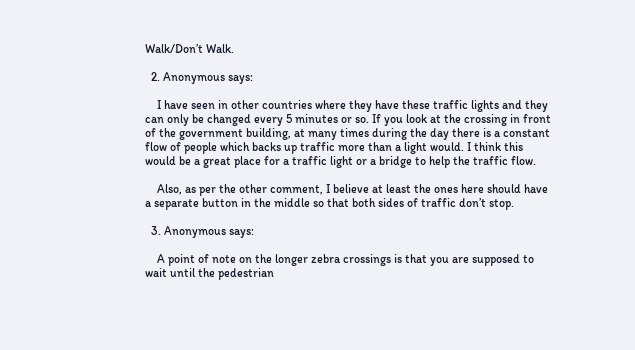Walk/Don’t Walk.

  2. Anonymous says:

    I have seen in other countries where they have these traffic lights and they can only be changed every 5 minutes or so. If you look at the crossing in front of the government building, at many times during the day there is a constant flow of people which backs up traffic more than a light would. I think this would be a great place for a traffic light or a bridge to help the traffic flow.

    Also, as per the other comment, I believe at least the ones here should have a separate button in the middle so that both sides of traffic don’t stop.

  3. Anonymous says:

    A point of note on the longer zebra crossings is that you are supposed to wait until the pedestrian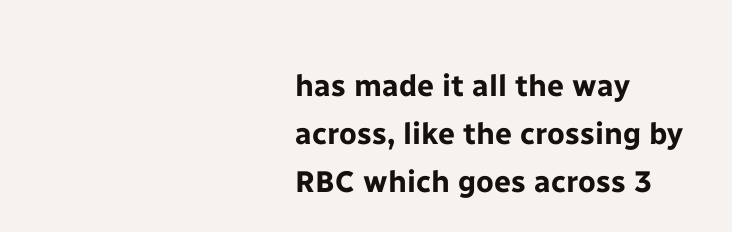has made it all the way across, like the crossing by RBC which goes across 3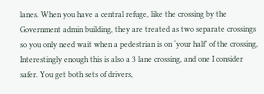lanes. When you have a central refuge, like the crossing by the Government admin building, they are treated as two separate crossings so you only need wait when a pedestrian is on ‘your half’ of the crossing, Interestingly enough this is also a 3 lane crossing, and one I consider safer. You get both sets of drivers,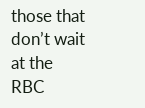those that don’t wait at the RBC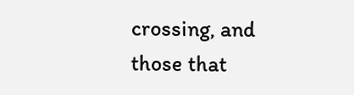crossing, and those that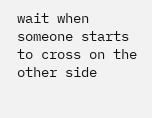wait when someone starts to cross on the other side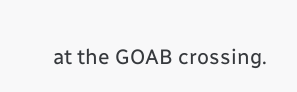at the GOAB crossing.